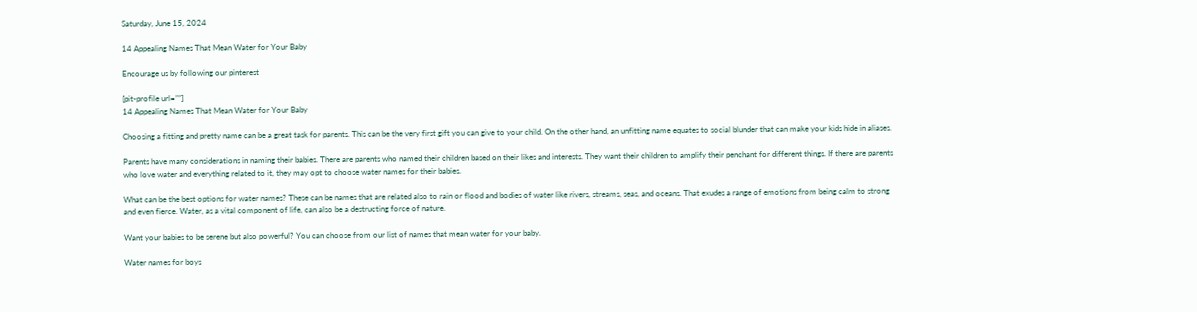Saturday, June 15, 2024

14 Appealing Names That Mean Water for Your Baby

Encourage us by following our pinterest

[pit-profile url=””]
14 Appealing Names That Mean Water for Your Baby

Choosing a fitting and pretty name can be a great task for parents. This can be the very first gift you can give to your child. On the other hand, an unfitting name equates to social blunder that can make your kids hide in aliases.

Parents have many considerations in naming their babies. There are parents who named their children based on their likes and interests. They want their children to amplify their penchant for different things. If there are parents who love water and everything related to it, they may opt to choose water names for their babies.

What can be the best options for water names? These can be names that are related also to rain or flood and bodies of water like rivers, streams, seas, and oceans. That exudes a range of emotions from being calm to strong and even fierce. Water, as a vital component of life, can also be a destructing force of nature.

Want your babies to be serene but also powerful? You can choose from our list of names that mean water for your baby.

Water names for boys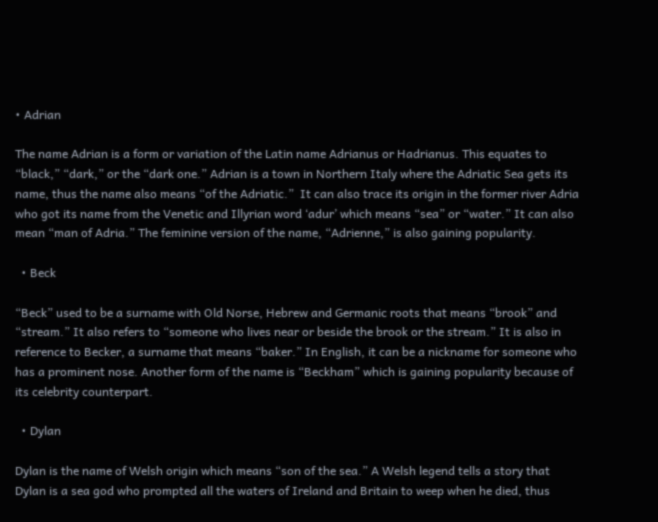• Adrian

The name Adrian is a form or variation of the Latin name Adrianus or Hadrianus. This equates to “black,” “dark,” or the “dark one.” Adrian is a town in Northern Italy where the Adriatic Sea gets its name, thus the name also means “of the Adriatic.”  It can also trace its origin in the former river Adria who got its name from the Venetic and Illyrian word ‘adur’ which means “sea” or “water.” It can also mean “man of Adria.” The feminine version of the name, “Adrienne,” is also gaining popularity.

  • Beck

“Beck” used to be a surname with Old Norse, Hebrew and Germanic roots that means “brook” and “stream.” It also refers to “someone who lives near or beside the brook or the stream.” It is also in reference to Becker, a surname that means “baker.” In English, it can be a nickname for someone who has a prominent nose. Another form of the name is “Beckham” which is gaining popularity because of its celebrity counterpart.

  • Dylan

Dylan is the name of Welsh origin which means “son of the sea.” A Welsh legend tells a story that Dylan is a sea god who prompted all the waters of Ireland and Britain to weep when he died, thus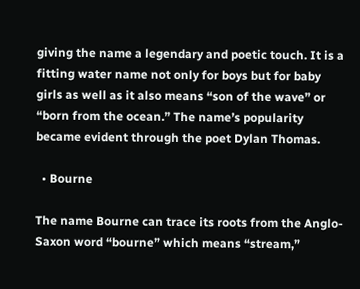giving the name a legendary and poetic touch. It is a fitting water name not only for boys but for baby girls as well as it also means “son of the wave” or “born from the ocean.” The name’s popularity became evident through the poet Dylan Thomas.

  • Bourne

The name Bourne can trace its roots from the Anglo-Saxon word “bourne” which means “stream,”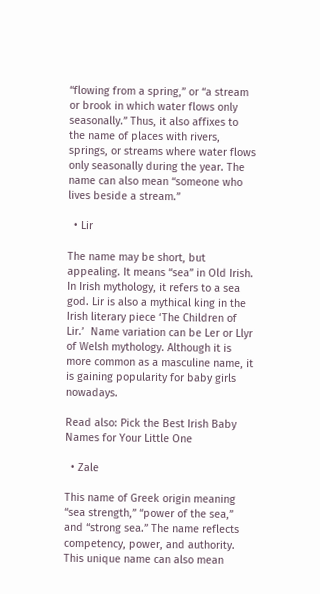“flowing from a spring,” or “a stream or brook in which water flows only seasonally.” Thus, it also affixes to the name of places with rivers, springs, or streams where water flows only seasonally during the year. The name can also mean “someone who lives beside a stream.”

  • Lir

The name may be short, but appealing. It means “sea” in Old Irish. In Irish mythology, it refers to a sea god. Lir is also a mythical king in the Irish literary piece ‘The Children of Lir.’  Name variation can be Ler or Llyr of Welsh mythology. Although it is more common as a masculine name, it is gaining popularity for baby girls nowadays.

Read also: Pick the Best Irish Baby Names for Your Little One

  • Zale

This name of Greek origin meaning “sea strength,” “power of the sea,” and “strong sea.” The name reflects competency, power, and authority. This unique name can also mean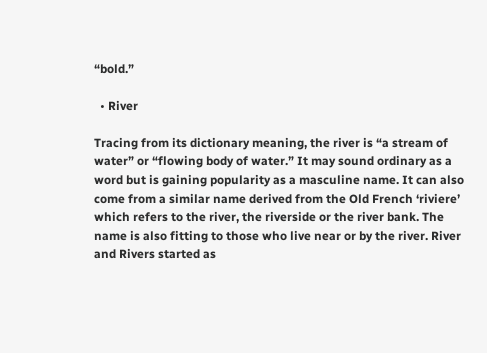“bold.”

  • River

Tracing from its dictionary meaning, the river is “a stream of water” or “flowing body of water.” It may sound ordinary as a word but is gaining popularity as a masculine name. It can also come from a similar name derived from the Old French ‘riviere’ which refers to the river, the riverside or the river bank. The name is also fitting to those who live near or by the river. River and Rivers started as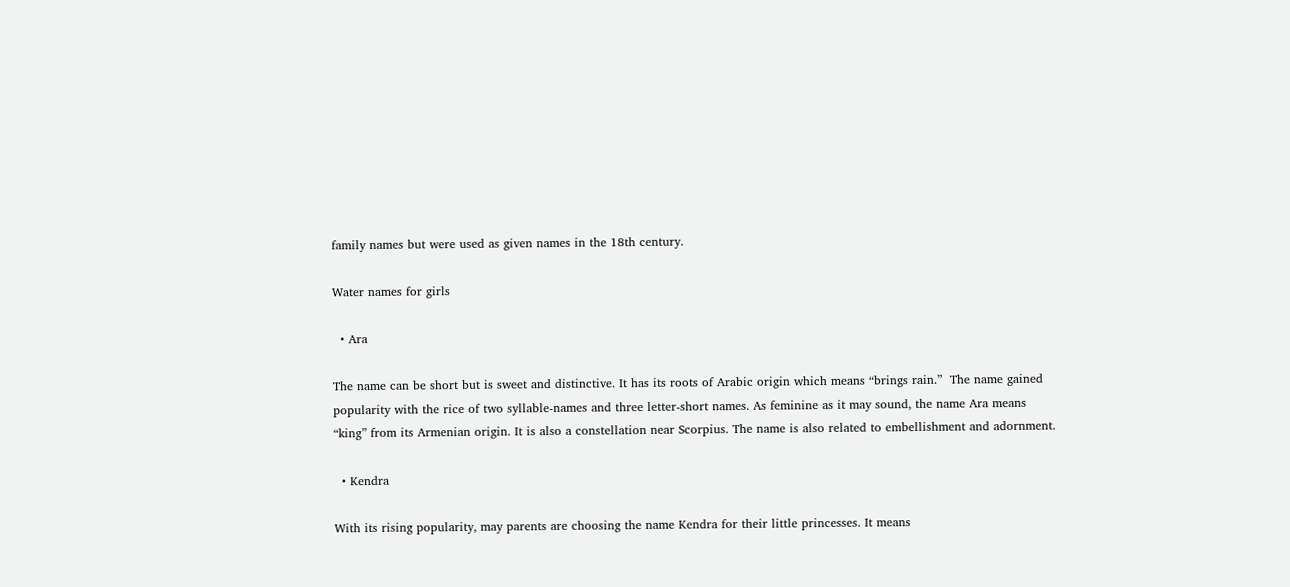family names but were used as given names in the 18th century.

Water names for girls

  • Ara

The name can be short but is sweet and distinctive. It has its roots of Arabic origin which means “brings rain.”  The name gained popularity with the rice of two syllable-names and three letter-short names. As feminine as it may sound, the name Ara means “king” from its Armenian origin. It is also a constellation near Scorpius. The name is also related to embellishment and adornment.

  • Kendra

With its rising popularity, may parents are choosing the name Kendra for their little princesses. It means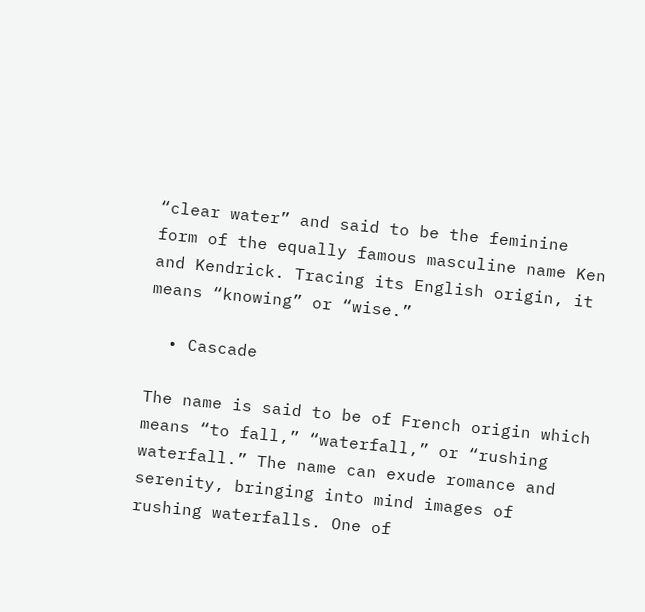“clear water” and said to be the feminine form of the equally famous masculine name Ken and Kendrick. Tracing its English origin, it means “knowing” or “wise.”

  • Cascade

The name is said to be of French origin which means “to fall,” “waterfall,” or “rushing waterfall.” The name can exude romance and serenity, bringing into mind images of rushing waterfalls. One of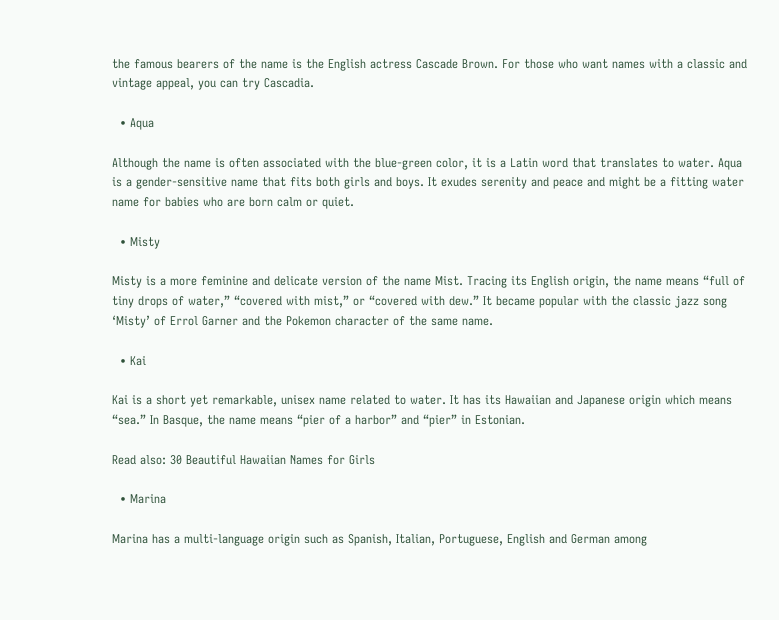the famous bearers of the name is the English actress Cascade Brown. For those who want names with a classic and vintage appeal, you can try Cascadia.

  • Aqua

Although the name is often associated with the blue-green color, it is a Latin word that translates to water. Aqua is a gender-sensitive name that fits both girls and boys. It exudes serenity and peace and might be a fitting water name for babies who are born calm or quiet.

  • Misty

Misty is a more feminine and delicate version of the name Mist. Tracing its English origin, the name means “full of tiny drops of water,” “covered with mist,” or “covered with dew.” It became popular with the classic jazz song ‘Misty’ of Errol Garner and the Pokemon character of the same name.

  • Kai

Kai is a short yet remarkable, unisex name related to water. It has its Hawaiian and Japanese origin which means “sea.” In Basque, the name means “pier of a harbor” and “pier” in Estonian.

Read also: 30 Beautiful Hawaiian Names for Girls

  • Marina

Marina has a multi-language origin such as Spanish, Italian, Portuguese, English and German among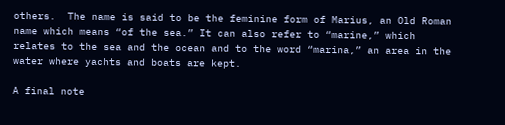others.  The name is said to be the feminine form of Marius, an Old Roman name which means “of the sea.” It can also refer to “marine,” which relates to the sea and the ocean and to the word “marina,” an area in the water where yachts and boats are kept.

A final note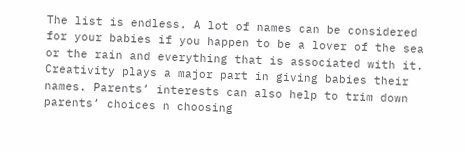The list is endless. A lot of names can be considered for your babies if you happen to be a lover of the sea or the rain and everything that is associated with it. Creativity plays a major part in giving babies their names. Parents’ interests can also help to trim down parents’ choices n choosing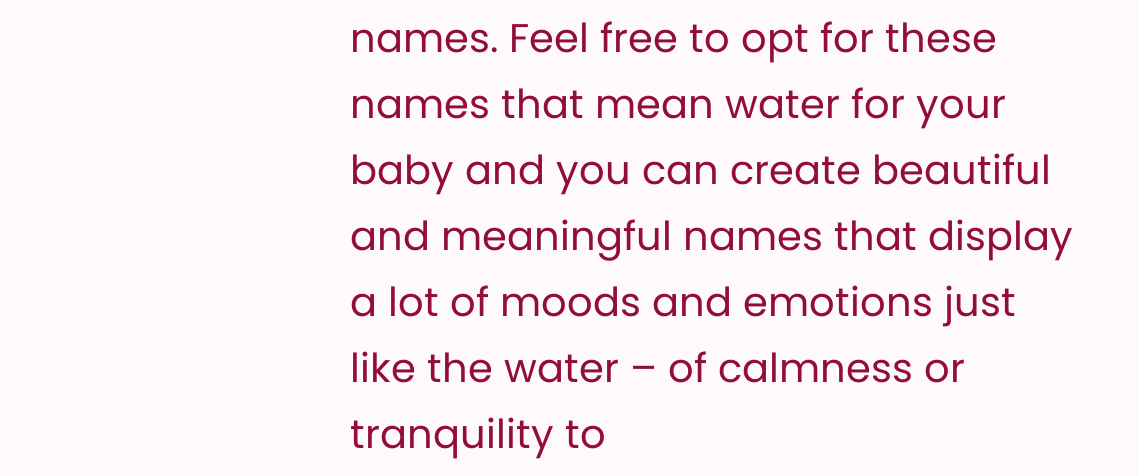names. Feel free to opt for these names that mean water for your baby and you can create beautiful and meaningful names that display a lot of moods and emotions just like the water – of calmness or tranquility to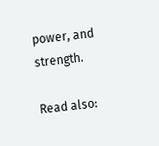power, and strength.

Read also: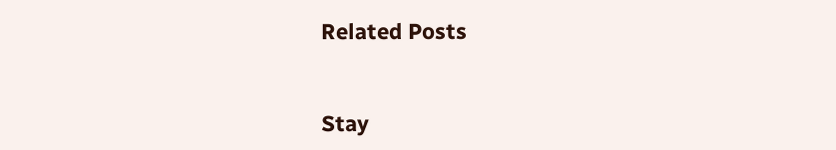Related Posts


Stay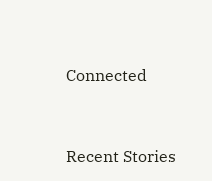Connected


Recent Stories